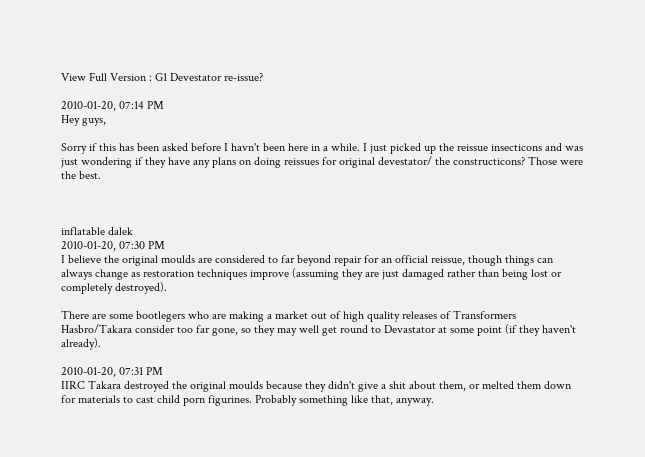View Full Version : G1 Devestator re-issue?

2010-01-20, 07:14 PM
Hey guys,

Sorry if this has been asked before I havn't been here in a while. I just picked up the reissue insecticons and was just wondering if they have any plans on doing reissues for original devestator/ the constructicons? Those were the best.



inflatable dalek
2010-01-20, 07:30 PM
I believe the original moulds are considered to far beyond repair for an official reissue, though things can always change as restoration techniques improve (assuming they are just damaged rather than being lost or completely destroyed).

There are some bootlegers who are making a market out of high quality releases of Transformers Hasbro/Takara consider too far gone, so they may well get round to Devastator at some point (if they haven't already).

2010-01-20, 07:31 PM
IIRC Takara destroyed the original moulds because they didn't give a shit about them, or melted them down for materials to cast child porn figurines. Probably something like that, anyway.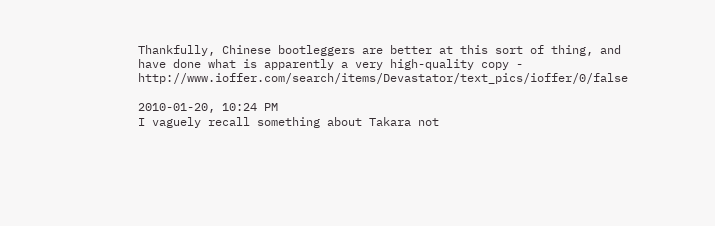Thankfully, Chinese bootleggers are better at this sort of thing, and have done what is apparently a very high-quality copy - http://www.ioffer.com/search/items/Devastator/text_pics/ioffer/0/false

2010-01-20, 10:24 PM
I vaguely recall something about Takara not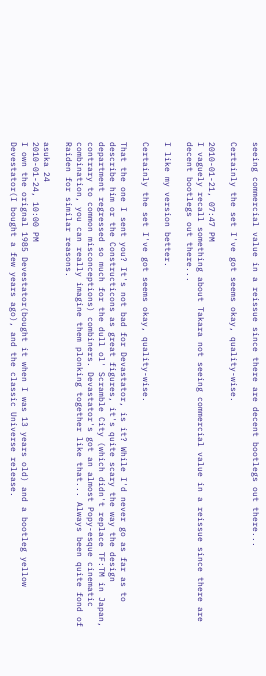seeing commercial value in a reissue since there are decent bootlegs out there...

Certainly the set I've got seems okay, quality-wise.

2010-01-21, 07:47 PM
I vaguely recall something about Takara not seeing commercial value in a reissue since there are decent bootlegs out there...

I like my version better.

Certainly the set I've got seems okay, quality-wise.

That the one I sent you? It's not bad for Devastator, is it? While I'd never go as far as to describe him or the Constructicons as great figures, it's quite scary the way the design department regressed so much for the dull ol' Scramble City (which didn't replace TF:TM in Japan, contrary to common misconceptions) combiners. Devastator's got an almost Popy-esque cinematic combination, you can really imagine them plonking together like that... Always been quite fond of Raiden for similar reasons.

asuka 24
2010-01-24, 10:00 PM
I own the orignal 1985 Devestator(bought it when I was 13 years old) and a bootleg yellow Devestator(I bought a few years ago), and the classic Universe release.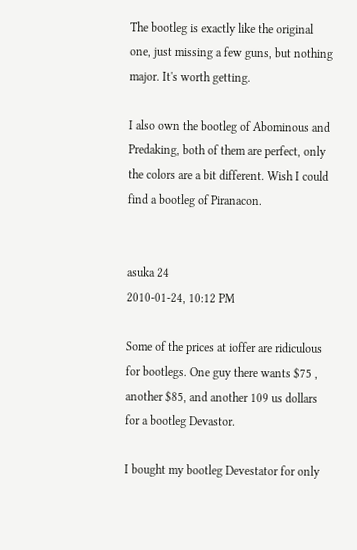The bootleg is exactly like the original one, just missing a few guns, but nothing major. It's worth getting.

I also own the bootleg of Abominous and Predaking, both of them are perfect, only the colors are a bit different. Wish I could find a bootleg of Piranacon.


asuka 24
2010-01-24, 10:12 PM

Some of the prices at ioffer are ridiculous for bootlegs. One guy there wants $75 , another $85, and another 109 us dollars for a bootleg Devastor.

I bought my bootleg Devestator for only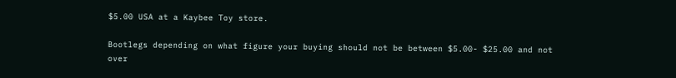$5.00 USA at a Kaybee Toy store.

Bootlegs depending on what figure your buying should not be between $5.00- $25.00 and not over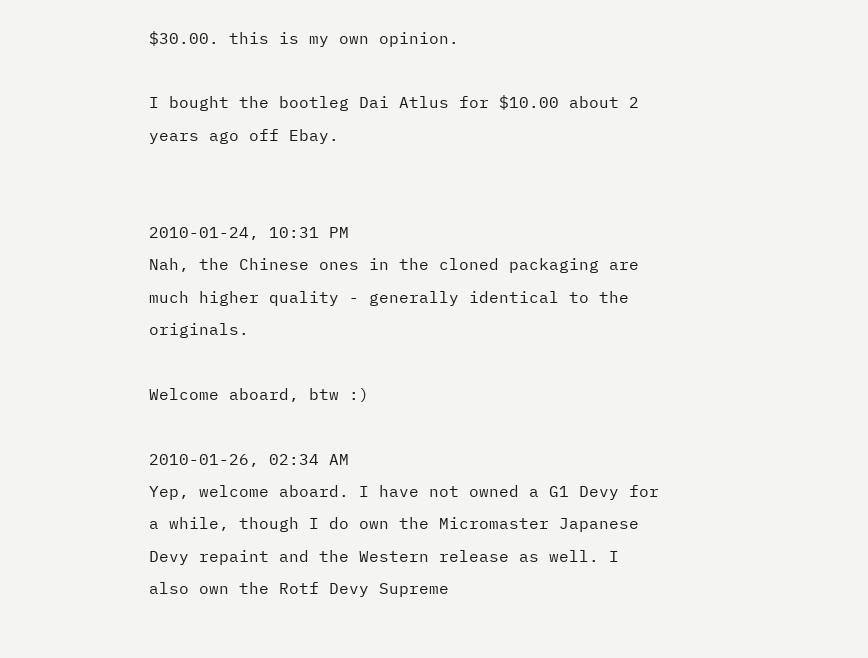$30.00. this is my own opinion.

I bought the bootleg Dai Atlus for $10.00 about 2 years ago off Ebay.


2010-01-24, 10:31 PM
Nah, the Chinese ones in the cloned packaging are much higher quality - generally identical to the originals.

Welcome aboard, btw :)

2010-01-26, 02:34 AM
Yep, welcome aboard. I have not owned a G1 Devy for a while, though I do own the Micromaster Japanese Devy repaint and the Western release as well. I also own the Rotf Devy Supreme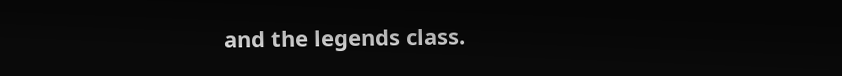and the legends class.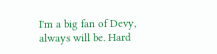I'm a big fan of Devy, always will be. Hard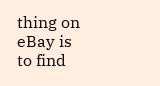thing on eBay is to find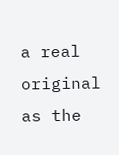a real original as the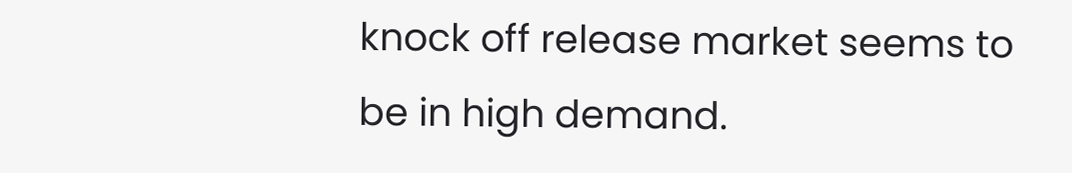knock off release market seems to be in high demand.